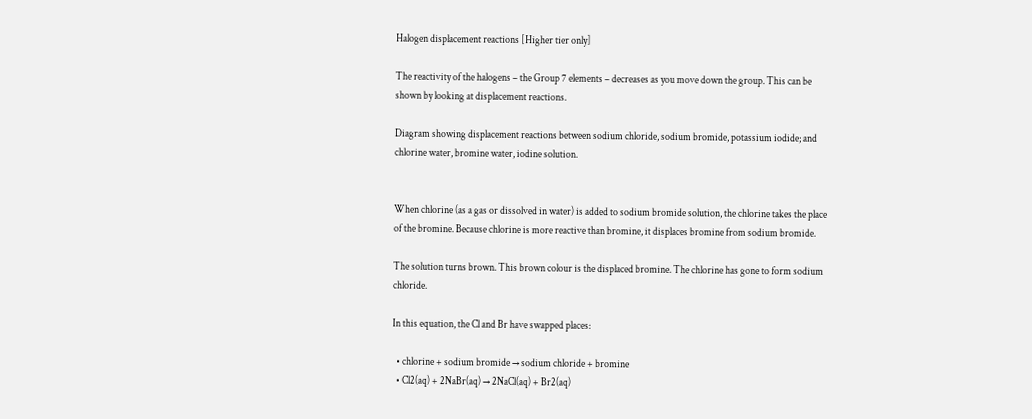Halogen displacement reactions [Higher tier only]

The reactivity of the halogens – the Group 7 elements – decreases as you move down the group. This can be shown by looking at displacement reactions.

Diagram showing displacement reactions between sodium chloride, sodium bromide, potassium iodide; and chlorine water, bromine water, iodine solution.


When chlorine (as a gas or dissolved in water) is added to sodium bromide solution, the chlorine takes the place of the bromine. Because chlorine is more reactive than bromine, it displaces bromine from sodium bromide.

The solution turns brown. This brown colour is the displaced bromine. The chlorine has gone to form sodium chloride.

In this equation, the Cl and Br have swapped places:

  • chlorine + sodium bromide → sodium chloride + bromine
  • Cl2(aq) + 2NaBr(aq) → 2NaCl(aq) + Br2(aq)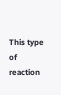This type of reaction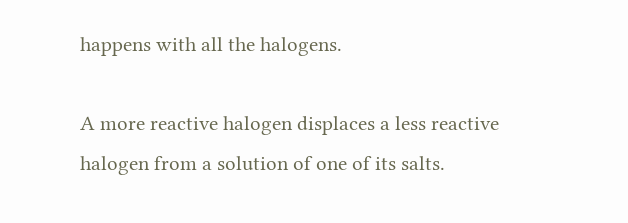happens with all the halogens.

A more reactive halogen displaces a less reactive halogen from a solution of one of its salts.